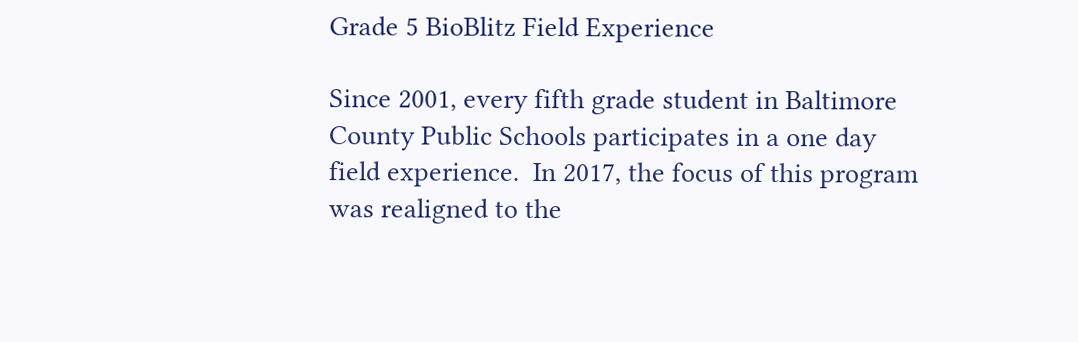Grade 5 BioBlitz Field Experience

Since 2001, every fifth grade student in Baltimore County Public Schools participates in a one day field experience.  In 2017, the focus of this program was realigned to the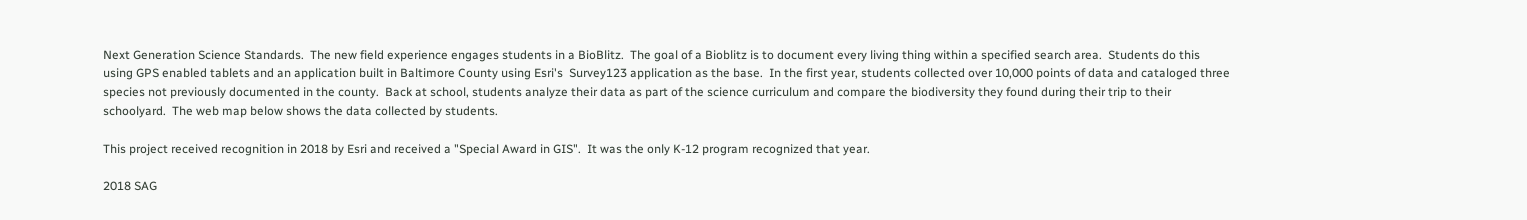Next Generation Science Standards.  The new field experience engages students in a BioBlitz.  The goal of a Bioblitz is to document every living thing within a specified search area.  Students do this using GPS enabled tablets and an application built in Baltimore County using Esri's  Survey123 application as the base.  In the first year, students collected over 10,000 points of data and cataloged three species not previously documented in the county.  Back at school, students analyze their data as part of the science curriculum and compare the biodiversity they found during their trip to their schoolyard.  The web map below shows the data collected by students.

This project received recognition in 2018 by Esri and received a "Special Award in GIS".  It was the only K-12 program recognized that year.

2018 SAG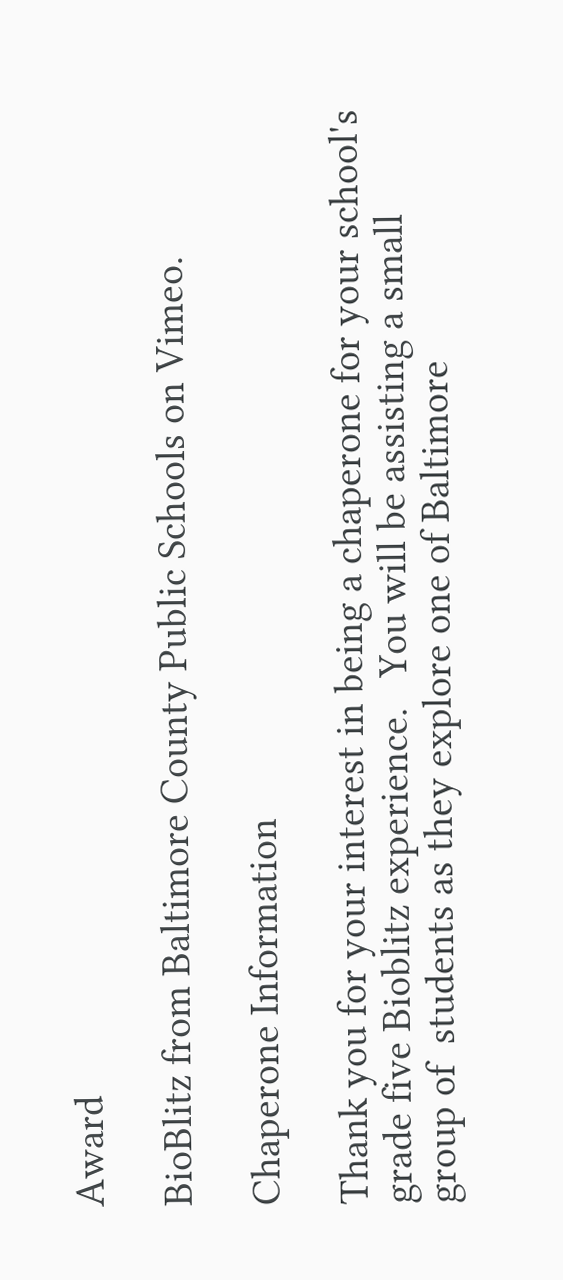Award

BioBlitz from Baltimore County Public Schools on Vimeo.

Chaperone Information

Thank you for your interest in being a chaperone for your school's grade five Bioblitz experience.   You will be assisting a small group of  students as they explore one of Baltimore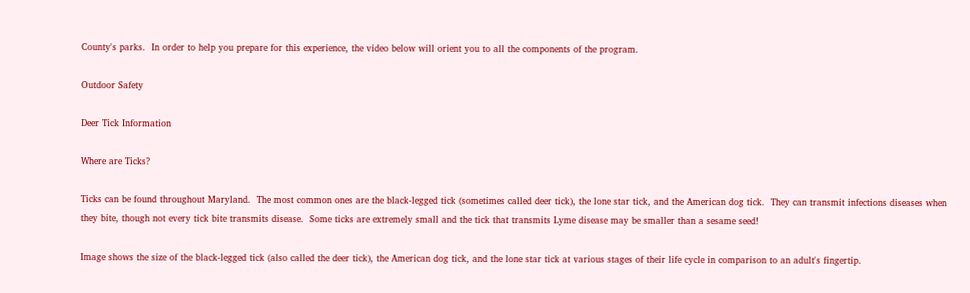County's parks.  In order to help you prepare for this experience, the video below will orient you to all the components of the program.

Outdoor Safety

Deer Tick Information

Where are Ticks?

Ticks can be found throughout Maryland.  The most common ones are the black-legged tick (sometimes called deer tick), the lone star tick, and the American dog tick.  They can transmit infections diseases when they bite, though not every tick bite transmits disease.  Some ticks are extremely small and the tick that transmits Lyme disease may be smaller than a sesame seed!

Image shows the size of the black-legged tick (also called the deer tick), the American dog tick, and the lone star tick at various stages of their life cycle in comparison to an adult's fingertip.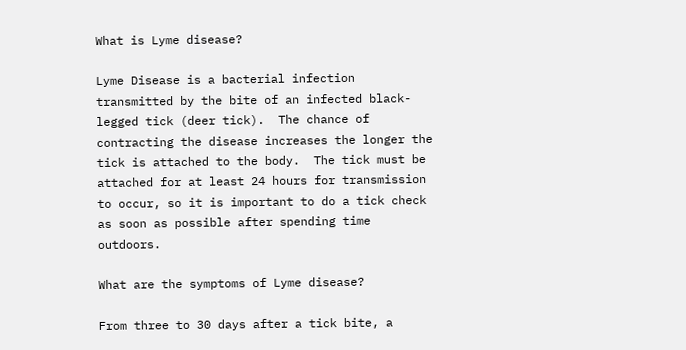What is Lyme disease?

Lyme Disease is a bacterial infection transmitted by the bite of an infected black-legged tick (deer tick).  The chance of contracting the disease increases the longer the tick is attached to the body.  The tick must be attached for at least 24 hours for transmission to occur, so it is important to do a tick check as soon as possible after spending time outdoors.

What are the symptoms of Lyme disease?

From three to 30 days after a tick bite, a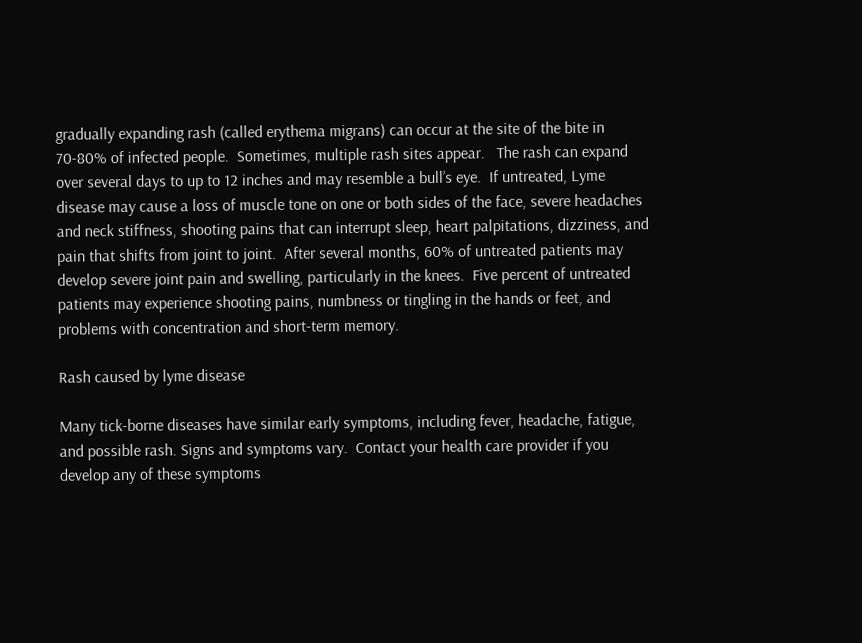gradually expanding rash (called erythema migrans) can occur at the site of the bite in 70-80% of infected people.  Sometimes, multiple rash sites appear.   The rash can expand over several days to up to 12 inches and may resemble a bull’s eye.  If untreated, Lyme disease may cause a loss of muscle tone on one or both sides of the face, severe headaches and neck stiffness, shooting pains that can interrupt sleep, heart palpitations, dizziness, and pain that shifts from joint to joint.  After several months, 60% of untreated patients may develop severe joint pain and swelling, particularly in the knees.  Five percent of untreated patients may experience shooting pains, numbness or tingling in the hands or feet, and problems with concentration and short-term memory.

Rash caused by lyme disease

Many tick-borne diseases have similar early symptoms, including fever, headache, fatigue, and possible rash. Signs and symptoms vary.  Contact your health care provider if you develop any of these symptoms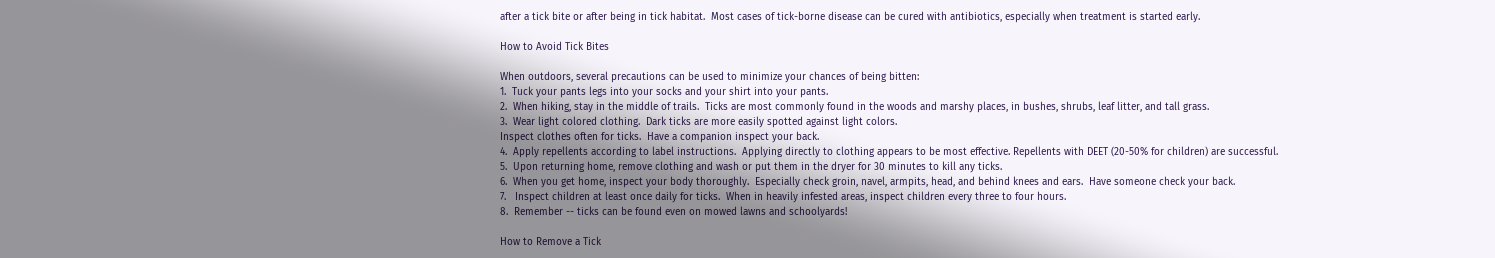after a tick bite or after being in tick habitat.  Most cases of tick-borne disease can be cured with antibiotics, especially when treatment is started early.

How to Avoid Tick Bites

When outdoors, several precautions can be used to minimize your chances of being bitten:
1.  Tuck your pants legs into your socks and your shirt into your pants.
2.  When hiking, stay in the middle of trails.  Ticks are most commonly found in the woods and marshy places, in bushes, shrubs, leaf litter, and tall grass.
3.  Wear light colored clothing.  Dark ticks are more easily spotted against light colors.
Inspect clothes often for ticks.  Have a companion inspect your back.
4.  Apply repellents according to label instructions.  Applying directly to clothing appears to be most effective. Repellents with DEET (20-50% for children) are successful.
5.  Upon returning home, remove clothing and wash or put them in the dryer for 30 minutes to kill any ticks.
6.  When you get home, inspect your body thoroughly.  Especially check groin, navel, armpits, head, and behind knees and ears.  Have someone check your back.
7.   Inspect children at least once daily for ticks.  When in heavily infested areas, inspect children every three to four hours.
8.  Remember -- ticks can be found even on mowed lawns and schoolyards!

How to Remove a Tick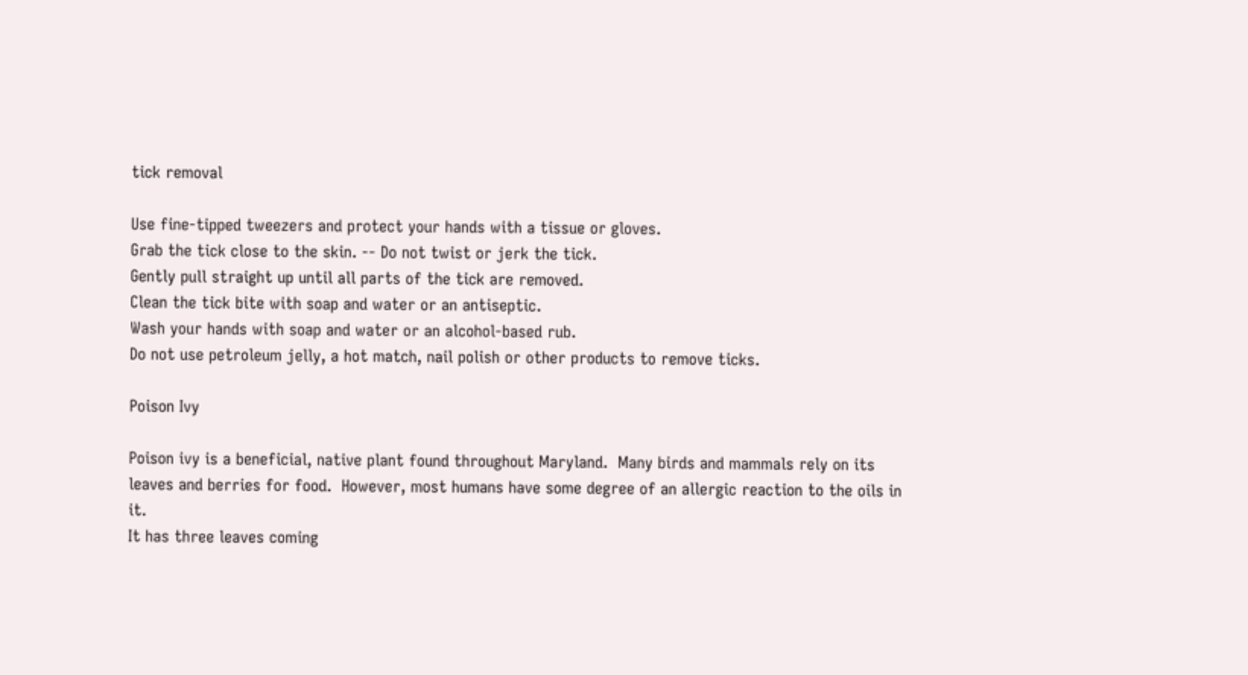tick removal

Use fine-tipped tweezers and protect your hands with a tissue or gloves.
Grab the tick close to the skin. -- Do not twist or jerk the tick.
Gently pull straight up until all parts of the tick are removed.
Clean the tick bite with soap and water or an antiseptic.
Wash your hands with soap and water or an alcohol-based rub.
Do not use petroleum jelly, a hot match, nail polish or other products to remove ticks.

Poison Ivy

Poison ivy is a beneficial, native plant found throughout Maryland.  Many birds and mammals rely on its leaves and berries for food.  However, most humans have some degree of an allergic reaction to the oils in it.
It has three leaves coming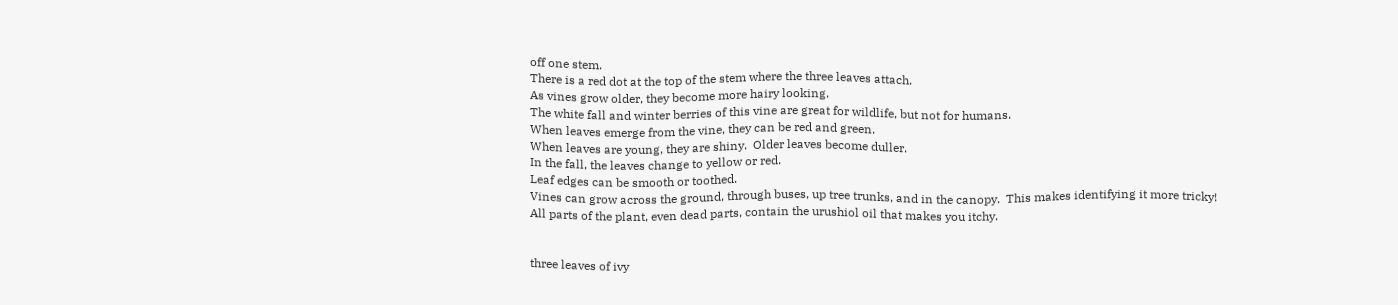off one stem.
There is a red dot at the top of the stem where the three leaves attach.
As vines grow older, they become more hairy looking.
The white fall and winter berries of this vine are great for wildlife, but not for humans.
When leaves emerge from the vine, they can be red and green.
When leaves are young, they are shiny.  Older leaves become duller.
In the fall, the leaves change to yellow or red.
Leaf edges can be smooth or toothed.
Vines can grow across the ground, through buses, up tree trunks, and in the canopy.  This makes identifying it more tricky!
All parts of the plant, even dead parts, contain the urushiol oil that makes you itchy.


three leaves of ivy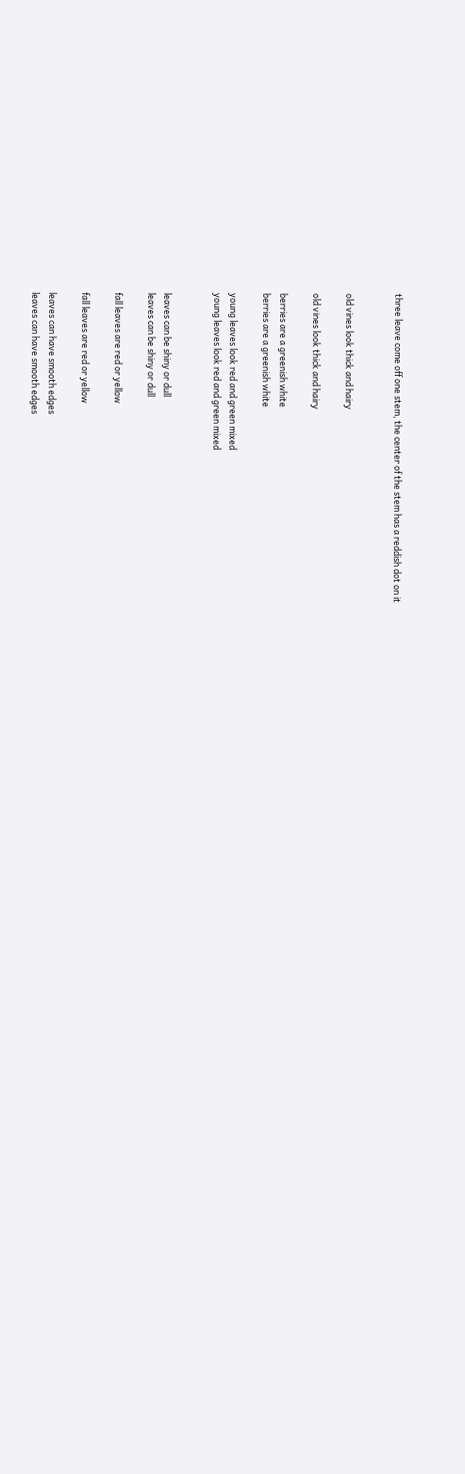three leave come off one stem, the center of the stem has a reddish dot on it


old vines look thick and hairy

old vines look thick and hairy

berries are a greenish white
berries are a greenish white

young leaves look red and green mixed
young leaves look red and green mixed


leaves can be shiny or dull
leaves can be shiny or dull

fall leaves are red or yellow

fall leaves are red or yellow

leaves can have smooth edges
leaves can have smooth edges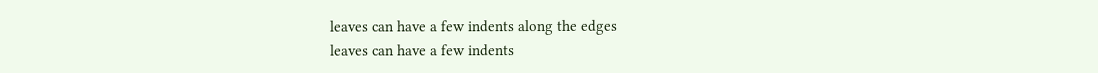leaves can have a few indents along the edges
leaves can have a few indents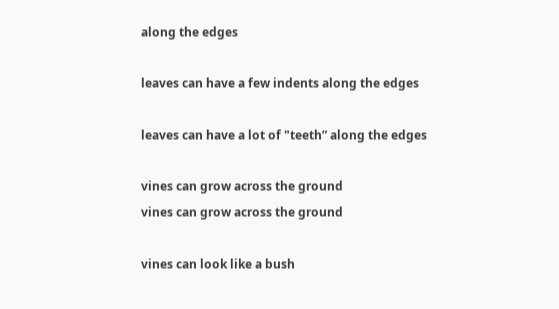along the edges

leaves can have a few indents along the edges

leaves can have a lot of "teeth” along the edges

vines can grow across the ground
vines can grow across the ground

vines can look like a bush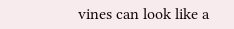vines can look like a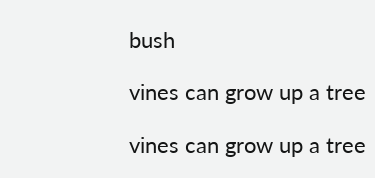bush

vines can grow up a tree

vines can grow up a tree